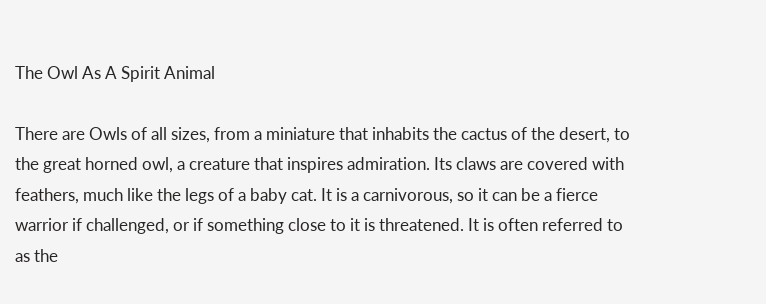The Owl As A Spirit Animal

There are Owls of all sizes, from a miniature that inhabits the cactus of the desert, to the great horned owl, a creature that inspires admiration. Its claws are covered with feathers, much like the legs of a baby cat. It is a carnivorous, so it can be a fierce warrior if challenged, or if something close to it is threatened. It is often referred to as the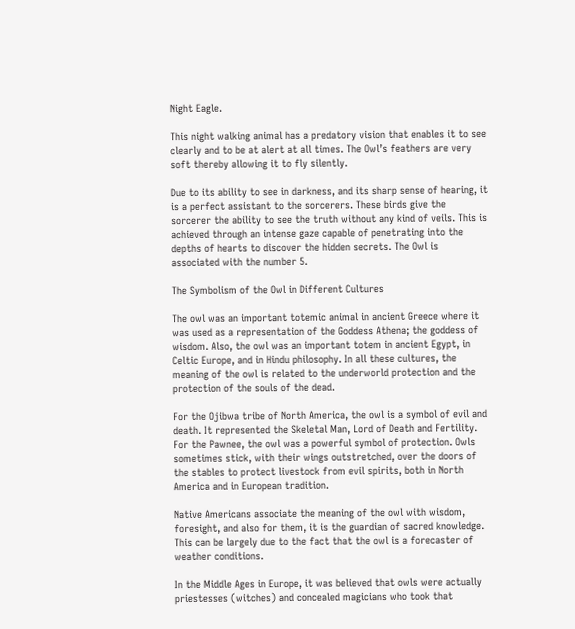Night Eagle.

This night walking animal has a predatory vision that enables it to see clearly and to be at alert at all times. The Owl’s feathers are very soft thereby allowing it to fly silently.

Due to its ability to see in darkness, and its sharp sense of hearing, it is a perfect assistant to the sorcerers. These birds give the sorcerer the ability to see the truth without any kind of veils. This is achieved through an intense gaze capable of penetrating into the depths of hearts to discover the hidden secrets. The Owl is associated with the number 5.

The Symbolism of the Owl in Different Cultures

The owl was an important totemic animal in ancient Greece where it was used as a representation of the Goddess Athena; the goddess of wisdom. Also, the owl was an important totem in ancient Egypt, in Celtic Europe, and in Hindu philosophy. In all these cultures, the meaning of the owl is related to the underworld protection and the protection of the souls of the dead.

For the Ojibwa tribe of North America, the owl is a symbol of evil and death. It represented the Skeletal Man, Lord of Death and Fertility. For the Pawnee, the owl was a powerful symbol of protection. Owls sometimes stick, with their wings outstretched, over the doors of the stables to protect livestock from evil spirits, both in North America and in European tradition.

Native Americans associate the meaning of the owl with wisdom, foresight, and also for them, it is the guardian of sacred knowledge. This can be largely due to the fact that the owl is a forecaster of weather conditions.

In the Middle Ages in Europe, it was believed that owls were actually priestesses (witches) and concealed magicians who took that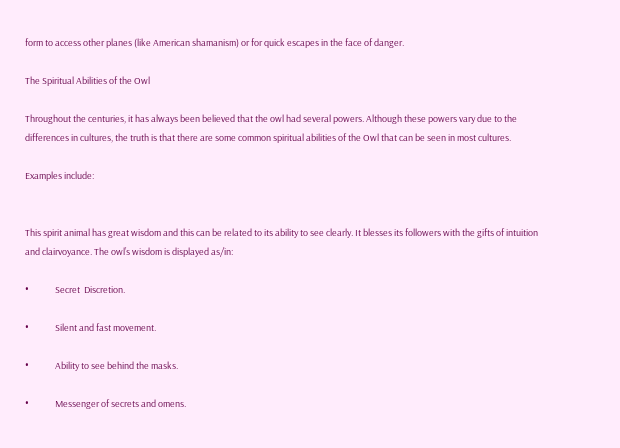form to access other planes (like American shamanism) or for quick escapes in the face of danger.

The Spiritual Abilities of the Owl

Throughout the centuries, it has always been believed that the owl had several powers. Although these powers vary due to the differences in cultures, the truth is that there are some common spiritual abilities of the Owl that can be seen in most cultures.

Examples include:


This spirit animal has great wisdom and this can be related to its ability to see clearly. It blesses its followers with the gifts of intuition and clairvoyance. The owl’s wisdom is displayed as/in:

•             Secret  Discretion.

•             Silent and fast movement.

•             Ability to see behind the masks.

•             Messenger of secrets and omens.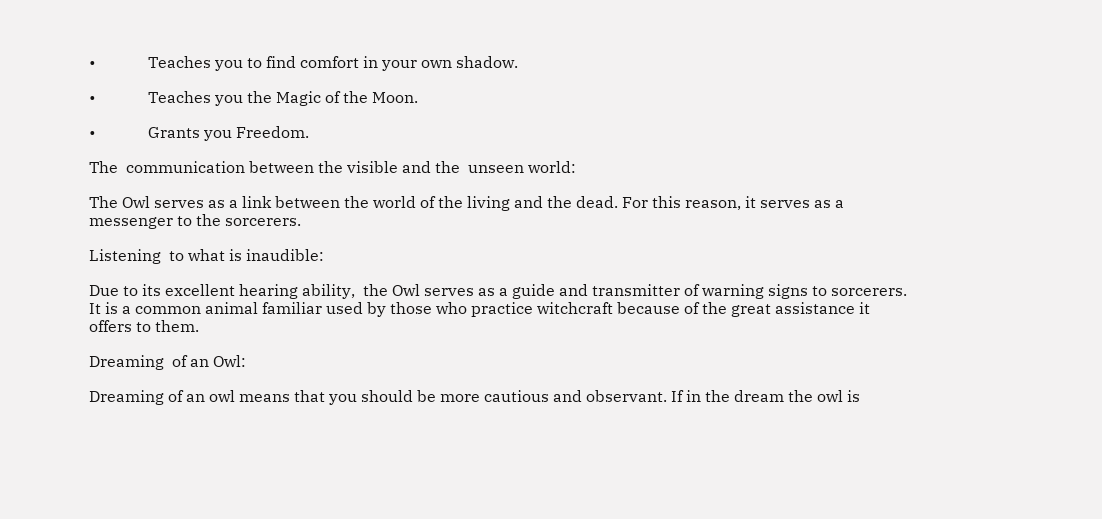•             Teaches you to find comfort in your own shadow.

•             Teaches you the Magic of the Moon.

•             Grants you Freedom.

The  communication between the visible and the  unseen world:

The Owl serves as a link between the world of the living and the dead. For this reason, it serves as a messenger to the sorcerers.

Listening  to what is inaudible:

Due to its excellent hearing ability,  the Owl serves as a guide and transmitter of warning signs to sorcerers. It is a common animal familiar used by those who practice witchcraft because of the great assistance it offers to them.

Dreaming  of an Owl:

Dreaming of an owl means that you should be more cautious and observant. If in the dream the owl is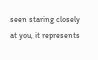seen staring closely at you, it represents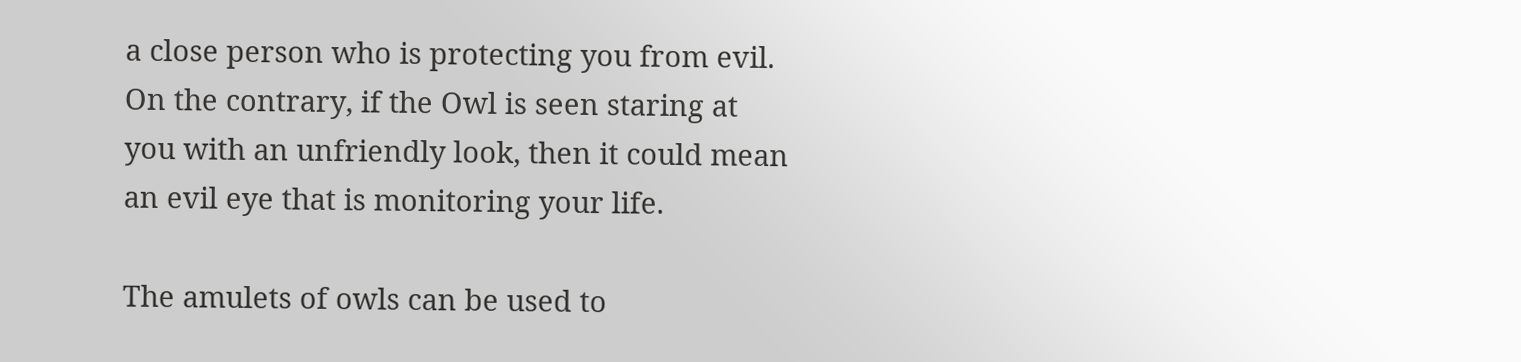a close person who is protecting you from evil. On the contrary, if the Owl is seen staring at you with an unfriendly look, then it could mean an evil eye that is monitoring your life.

The amulets of owls can be used to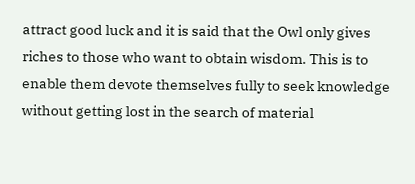attract good luck and it is said that the Owl only gives riches to those who want to obtain wisdom. This is to enable them devote themselves fully to seek knowledge without getting lost in the search of material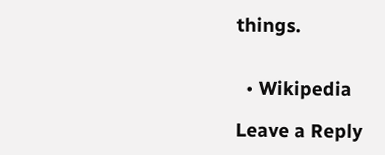things.


  • Wikipedia

Leave a Reply